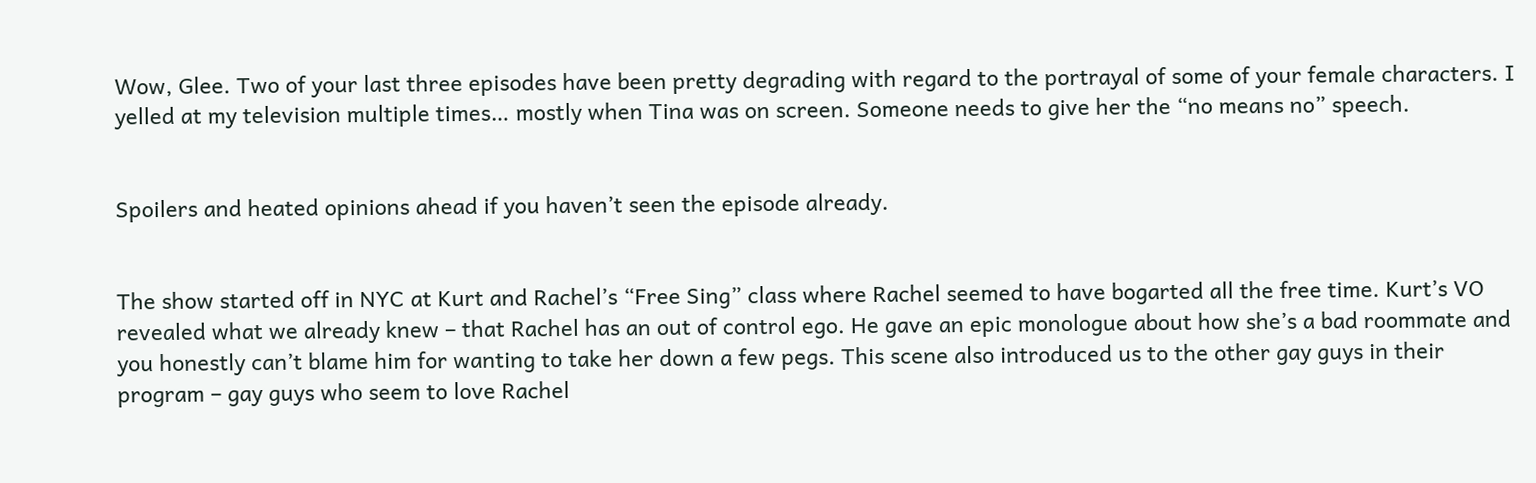Wow, Glee. Two of your last three episodes have been pretty degrading with regard to the portrayal of some of your female characters. I yelled at my television multiple times… mostly when Tina was on screen. Someone needs to give her the “no means no” speech.


Spoilers and heated opinions ahead if you haven’t seen the episode already.


The show started off in NYC at Kurt and Rachel’s “Free Sing” class where Rachel seemed to have bogarted all the free time. Kurt’s VO revealed what we already knew – that Rachel has an out of control ego. He gave an epic monologue about how she’s a bad roommate and you honestly can’t blame him for wanting to take her down a few pegs. This scene also introduced us to the other gay guys in their program – gay guys who seem to love Rachel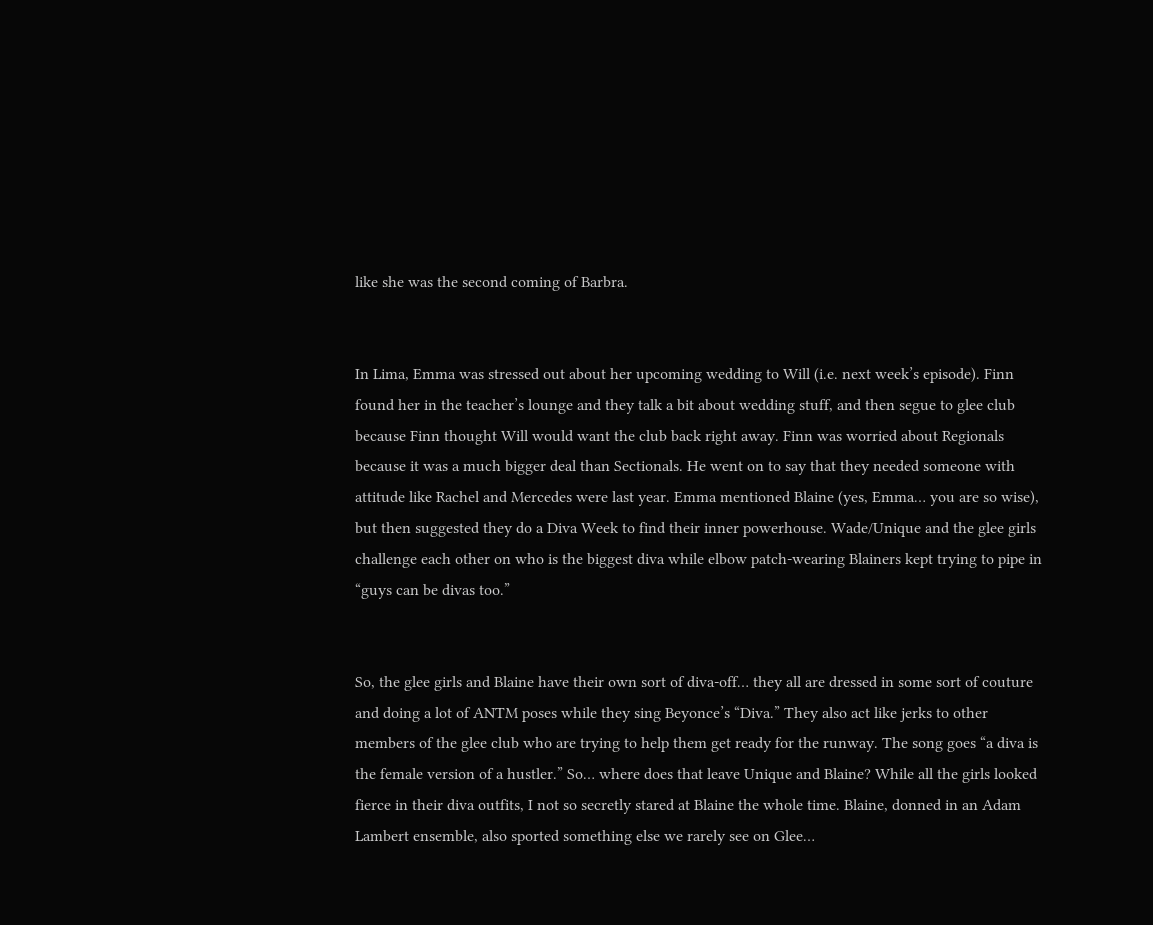like she was the second coming of Barbra.


In Lima, Emma was stressed out about her upcoming wedding to Will (i.e. next week’s episode). Finn found her in the teacher’s lounge and they talk a bit about wedding stuff, and then segue to glee club because Finn thought Will would want the club back right away. Finn was worried about Regionals because it was a much bigger deal than Sectionals. He went on to say that they needed someone with attitude like Rachel and Mercedes were last year. Emma mentioned Blaine (yes, Emma… you are so wise), but then suggested they do a Diva Week to find their inner powerhouse. Wade/Unique and the glee girls challenge each other on who is the biggest diva while elbow patch-wearing Blainers kept trying to pipe in “guys can be divas too.”


So, the glee girls and Blaine have their own sort of diva-off… they all are dressed in some sort of couture and doing a lot of ANTM poses while they sing Beyonce’s “Diva.” They also act like jerks to other members of the glee club who are trying to help them get ready for the runway. The song goes “a diva is the female version of a hustler.” So… where does that leave Unique and Blaine? While all the girls looked fierce in their diva outfits, I not so secretly stared at Blaine the whole time. Blaine, donned in an Adam Lambert ensemble, also sported something else we rarely see on Glee…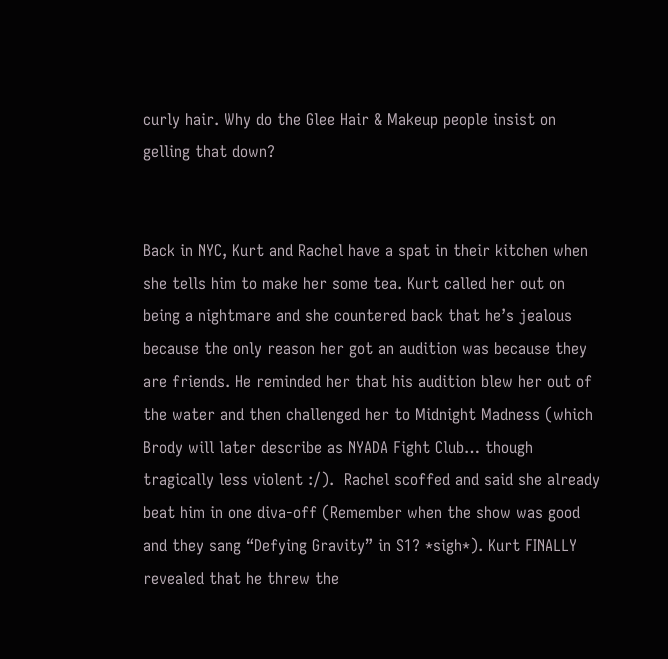curly hair. Why do the Glee Hair & Makeup people insist on gelling that down?


Back in NYC, Kurt and Rachel have a spat in their kitchen when she tells him to make her some tea. Kurt called her out on being a nightmare and she countered back that he’s jealous because the only reason her got an audition was because they are friends. He reminded her that his audition blew her out of the water and then challenged her to Midnight Madness (which Brody will later describe as NYADA Fight Club… though tragically less violent :/).  Rachel scoffed and said she already beat him in one diva-off (Remember when the show was good and they sang “Defying Gravity” in S1? *sigh*). Kurt FINALLY revealed that he threw the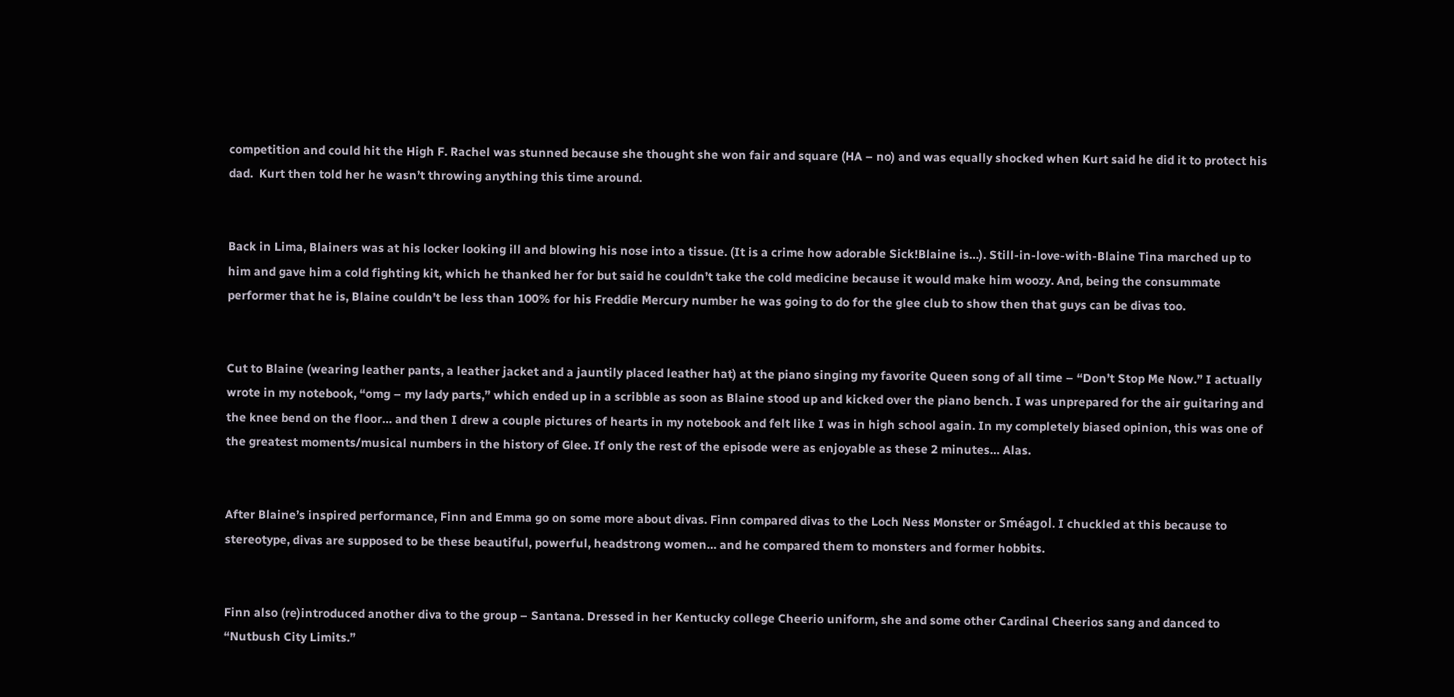competition and could hit the High F. Rachel was stunned because she thought she won fair and square (HA – no) and was equally shocked when Kurt said he did it to protect his dad.  Kurt then told her he wasn’t throwing anything this time around.


Back in Lima, Blainers was at his locker looking ill and blowing his nose into a tissue. (It is a crime how adorable Sick!Blaine is…). Still-in-love-with-Blaine Tina marched up to him and gave him a cold fighting kit, which he thanked her for but said he couldn’t take the cold medicine because it would make him woozy. And, being the consummate performer that he is, Blaine couldn’t be less than 100% for his Freddie Mercury number he was going to do for the glee club to show then that guys can be divas too.


Cut to Blaine (wearing leather pants, a leather jacket and a jauntily placed leather hat) at the piano singing my favorite Queen song of all time – “Don’t Stop Me Now.” I actually wrote in my notebook, “omg – my lady parts,” which ended up in a scribble as soon as Blaine stood up and kicked over the piano bench. I was unprepared for the air guitaring and the knee bend on the floor… and then I drew a couple pictures of hearts in my notebook and felt like I was in high school again. In my completely biased opinion, this was one of the greatest moments/musical numbers in the history of Glee. If only the rest of the episode were as enjoyable as these 2 minutes… Alas.


After Blaine’s inspired performance, Finn and Emma go on some more about divas. Finn compared divas to the Loch Ness Monster or Sméagol. I chuckled at this because to stereotype, divas are supposed to be these beautiful, powerful, headstrong women… and he compared them to monsters and former hobbits.


Finn also (re)introduced another diva to the group – Santana. Dressed in her Kentucky college Cheerio uniform, she and some other Cardinal Cheerios sang and danced to “Nutbush City Limits.”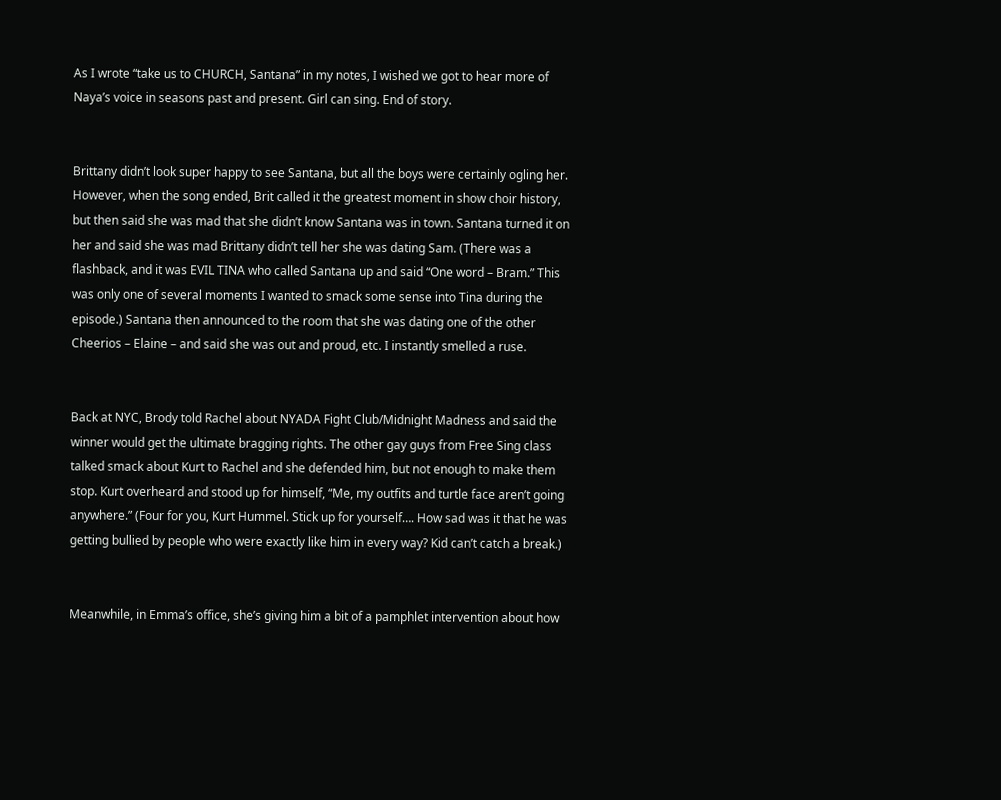As I wrote “take us to CHURCH, Santana” in my notes, I wished we got to hear more of Naya’s voice in seasons past and present. Girl can sing. End of story.


Brittany didn’t look super happy to see Santana, but all the boys were certainly ogling her. However, when the song ended, Brit called it the greatest moment in show choir history, but then said she was mad that she didn’t know Santana was in town. Santana turned it on her and said she was mad Brittany didn’t tell her she was dating Sam. (There was a flashback, and it was EVIL TINA who called Santana up and said “One word – Bram.” This was only one of several moments I wanted to smack some sense into Tina during the episode.) Santana then announced to the room that she was dating one of the other Cheerios – Elaine – and said she was out and proud, etc. I instantly smelled a ruse.


Back at NYC, Brody told Rachel about NYADA Fight Club/Midnight Madness and said the winner would get the ultimate bragging rights. The other gay guys from Free Sing class talked smack about Kurt to Rachel and she defended him, but not enough to make them stop. Kurt overheard and stood up for himself, “Me, my outfits and turtle face aren’t going anywhere.” (Four for you, Kurt Hummel. Stick up for yourself…. How sad was it that he was getting bullied by people who were exactly like him in every way? Kid can’t catch a break.)


Meanwhile, in Emma’s office, she’s giving him a bit of a pamphlet intervention about how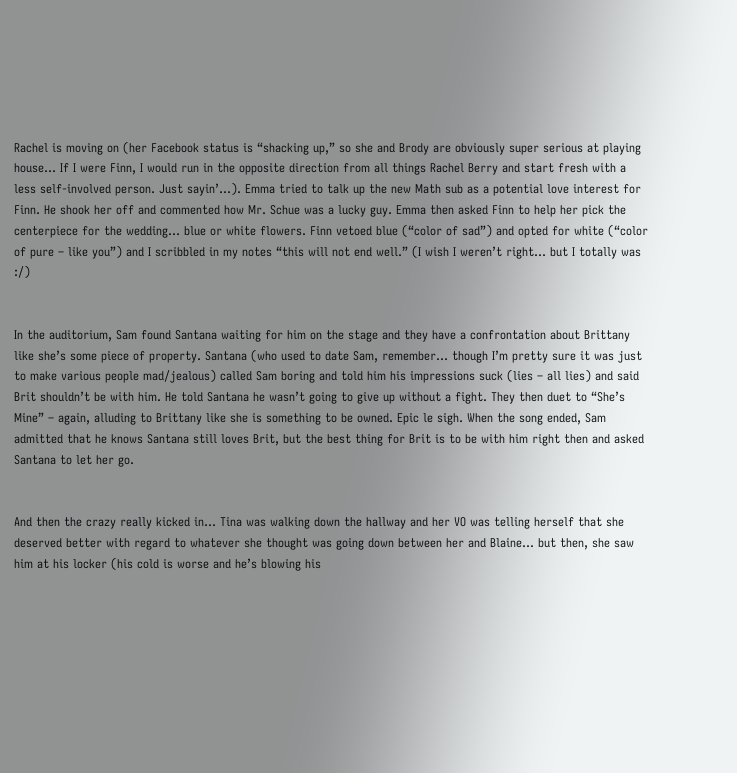Rachel is moving on (her Facebook status is “shacking up,” so she and Brody are obviously super serious at playing house… If I were Finn, I would run in the opposite direction from all things Rachel Berry and start fresh with a less self-involved person. Just sayin’…). Emma tried to talk up the new Math sub as a potential love interest for Finn. He shook her off and commented how Mr. Schue was a lucky guy. Emma then asked Finn to help her pick the centerpiece for the wedding… blue or white flowers. Finn vetoed blue (“color of sad”) and opted for white (“color of pure – like you”) and I scribbled in my notes “this will not end well.” (I wish I weren’t right… but I totally was :/)


In the auditorium, Sam found Santana waiting for him on the stage and they have a confrontation about Brittany like she’s some piece of property. Santana (who used to date Sam, remember… though I’m pretty sure it was just to make various people mad/jealous) called Sam boring and told him his impressions suck (lies – all lies) and said Brit shouldn’t be with him. He told Santana he wasn’t going to give up without a fight. They then duet to “She’s Mine” – again, alluding to Brittany like she is something to be owned. Epic le sigh. When the song ended, Sam admitted that he knows Santana still loves Brit, but the best thing for Brit is to be with him right then and asked Santana to let her go.


And then the crazy really kicked in… Tina was walking down the hallway and her VO was telling herself that she deserved better with regard to whatever she thought was going down between her and Blaine… but then, she saw him at his locker (his cold is worse and he’s blowing his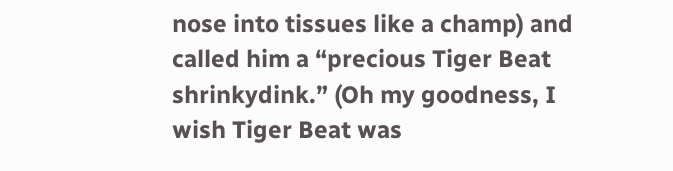nose into tissues like a champ) and called him a “precious Tiger Beat shrinkydink.” (Oh my goodness, I wish Tiger Beat was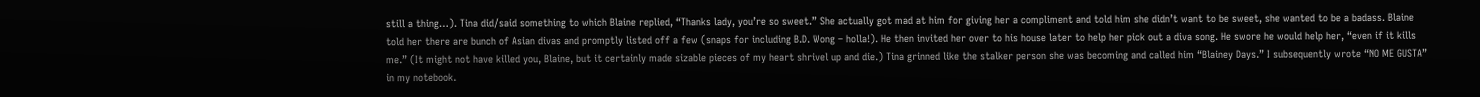still a thing…). Tina did/said something to which Blaine replied, “Thanks lady, you’re so sweet.” She actually got mad at him for giving her a compliment and told him she didn’t want to be sweet, she wanted to be a badass. Blaine told her there are bunch of Asian divas and promptly listed off a few (snaps for including B.D. Wong – holla!). He then invited her over to his house later to help her pick out a diva song. He swore he would help her, “even if it kills me.” (It might not have killed you, Blaine, but it certainly made sizable pieces of my heart shrivel up and die.) Tina grinned like the stalker person she was becoming and called him “Blainey Days.” I subsequently wrote “NO ME GUSTA” in my notebook.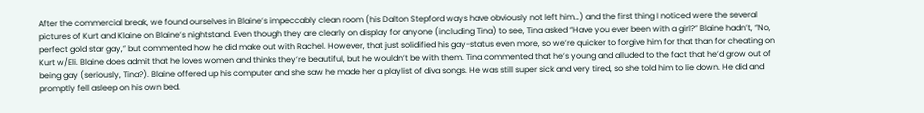After the commercial break, we found ourselves in Blaine’s impeccably clean room (his Dalton Stepford ways have obviously not left him…) and the first thing I noticed were the several pictures of Kurt and Klaine on Blaine’s nightstand. Even though they are clearly on display for anyone (including Tina) to see, Tina asked “Have you ever been with a girl?” Blaine hadn’t, “No, perfect gold star gay,” but commented how he did make out with Rachel. However, that just solidified his gay-status even more, so we’re quicker to forgive him for that than for cheating on Kurt w/Eli. Blaine does admit that he loves women and thinks they’re beautiful, but he wouldn’t be with them. Tina commented that he’s young and alluded to the fact that he’d grow out of being gay (seriously, Tina?). Blaine offered up his computer and she saw he made her a playlist of diva songs. He was still super sick and very tired, so she told him to lie down. He did and promptly fell asleep on his own bed.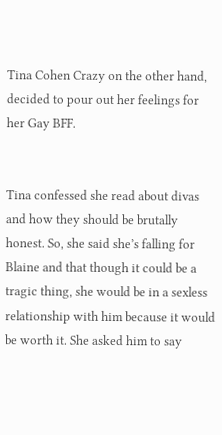Tina Cohen Crazy on the other hand, decided to pour out her feelings for her Gay BFF.


Tina confessed she read about divas and how they should be brutally honest. So, she said she’s falling for Blaine and that though it could be a tragic thing, she would be in a sexless relationship with him because it would be worth it. She asked him to say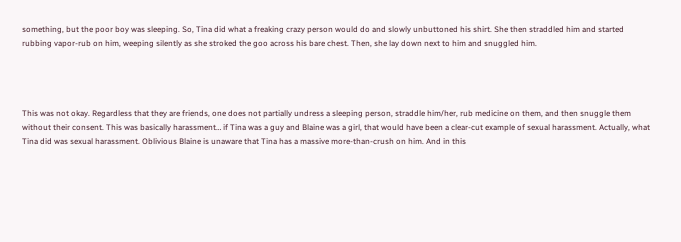something, but the poor boy was sleeping. So, Tina did what a freaking crazy person would do and slowly unbuttoned his shirt. She then straddled him and started rubbing vapor-rub on him, weeping silently as she stroked the goo across his bare chest. Then, she lay down next to him and snuggled him.




This was not okay. Regardless that they are friends, one does not partially undress a sleeping person, straddle him/her, rub medicine on them, and then snuggle them without their consent. This was basically harassment… if Tina was a guy and Blaine was a girl, that would have been a clear-cut example of sexual harassment. Actually, what Tina did was sexual harassment. Oblivious Blaine is unaware that Tina has a massive more-than-crush on him. And in this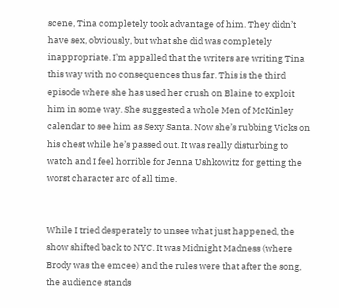scene, Tina completely took advantage of him. They didn’t have sex, obviously, but what she did was completely inappropriate. I’m appalled that the writers are writing Tina this way with no consequences thus far. This is the third episode where she has used her crush on Blaine to exploit him in some way. She suggested a whole Men of McKinley calendar to see him as Sexy Santa. Now she’s rubbing Vicks on his chest while he’s passed out. It was really disturbing to watch and I feel horrible for Jenna Ushkowitz for getting the worst character arc of all time.


While I tried desperately to unsee what just happened, the show shifted back to NYC. It was Midnight Madness (where Brody was the emcee) and the rules were that after the song, the audience stands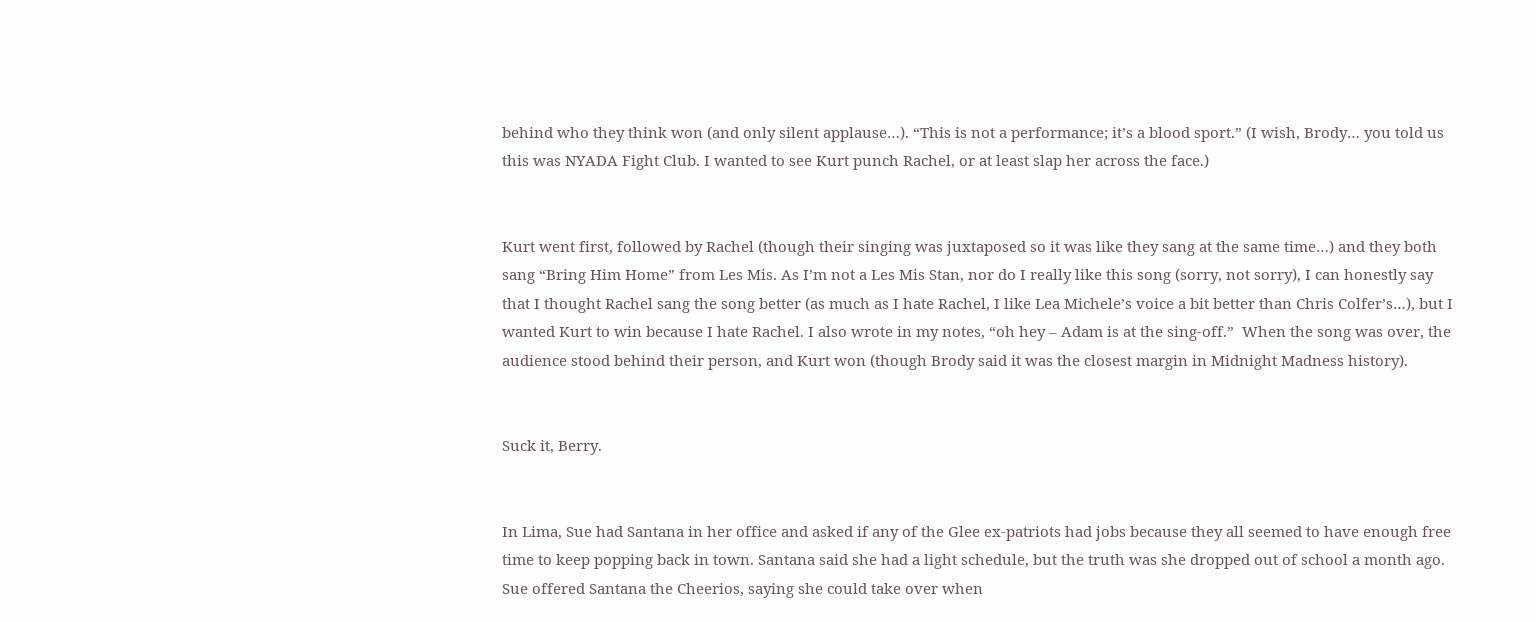behind who they think won (and only silent applause…). “This is not a performance; it’s a blood sport.” (I wish, Brody… you told us this was NYADA Fight Club. I wanted to see Kurt punch Rachel, or at least slap her across the face.)


Kurt went first, followed by Rachel (though their singing was juxtaposed so it was like they sang at the same time…) and they both sang “Bring Him Home” from Les Mis. As I’m not a Les Mis Stan, nor do I really like this song (sorry, not sorry), I can honestly say that I thought Rachel sang the song better (as much as I hate Rachel, I like Lea Michele’s voice a bit better than Chris Colfer’s…), but I wanted Kurt to win because I hate Rachel. I also wrote in my notes, “oh hey – Adam is at the sing-off.”  When the song was over, the audience stood behind their person, and Kurt won (though Brody said it was the closest margin in Midnight Madness history).


Suck it, Berry.


In Lima, Sue had Santana in her office and asked if any of the Glee ex-patriots had jobs because they all seemed to have enough free time to keep popping back in town. Santana said she had a light schedule, but the truth was she dropped out of school a month ago. Sue offered Santana the Cheerios, saying she could take over when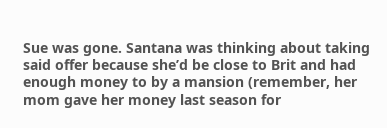Sue was gone. Santana was thinking about taking said offer because she’d be close to Brit and had enough money to by a mansion (remember, her mom gave her money last season for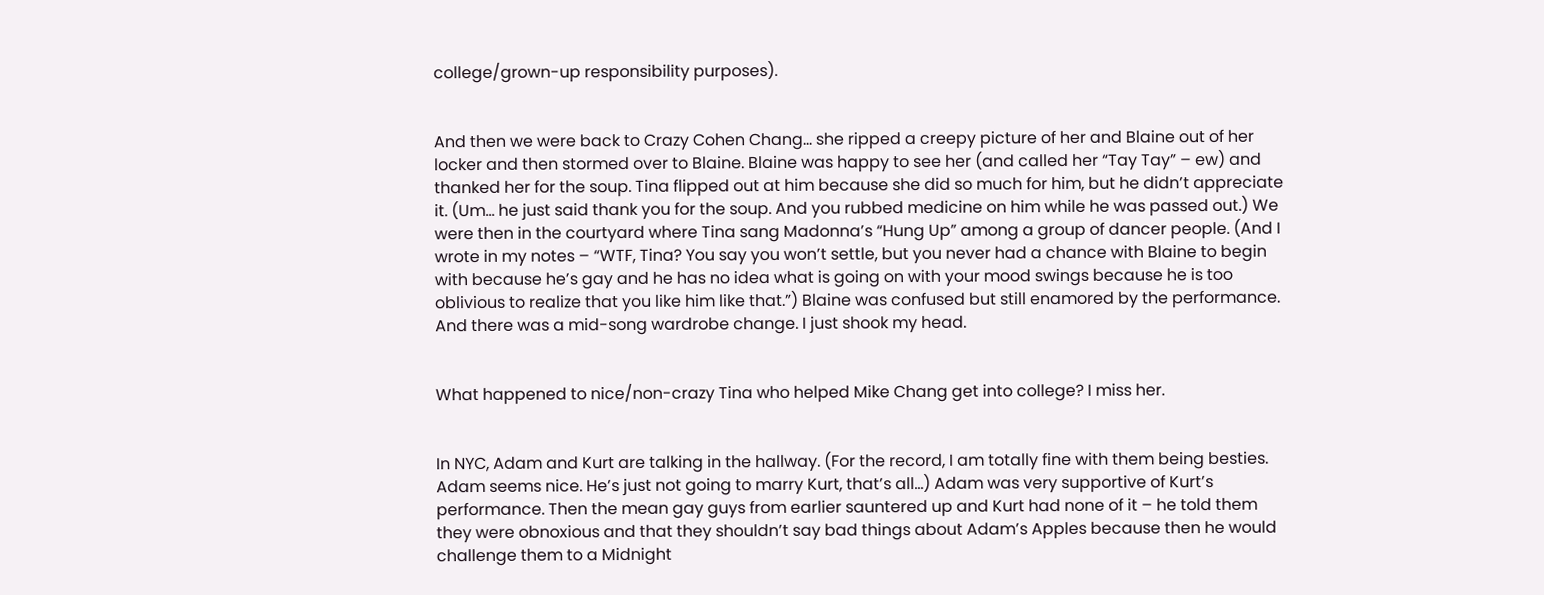college/grown-up responsibility purposes).


And then we were back to Crazy Cohen Chang… she ripped a creepy picture of her and Blaine out of her locker and then stormed over to Blaine. Blaine was happy to see her (and called her “Tay Tay” – ew) and thanked her for the soup. Tina flipped out at him because she did so much for him, but he didn’t appreciate it. (Um… he just said thank you for the soup. And you rubbed medicine on him while he was passed out.) We were then in the courtyard where Tina sang Madonna’s “Hung Up” among a group of dancer people. (And I wrote in my notes – “WTF, Tina? You say you won’t settle, but you never had a chance with Blaine to begin with because he’s gay and he has no idea what is going on with your mood swings because he is too oblivious to realize that you like him like that.”) Blaine was confused but still enamored by the performance. And there was a mid-song wardrobe change. I just shook my head.


What happened to nice/non-crazy Tina who helped Mike Chang get into college? I miss her.


In NYC, Adam and Kurt are talking in the hallway. (For the record, I am totally fine with them being besties. Adam seems nice. He’s just not going to marry Kurt, that’s all…) Adam was very supportive of Kurt’s performance. Then the mean gay guys from earlier sauntered up and Kurt had none of it – he told them they were obnoxious and that they shouldn’t say bad things about Adam’s Apples because then he would challenge them to a Midnight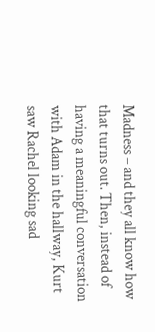Madness – and they all know how that turns out. Then, instead of having a meaningful conversation with Adam in the hallway, Kurt saw Rachel looking sad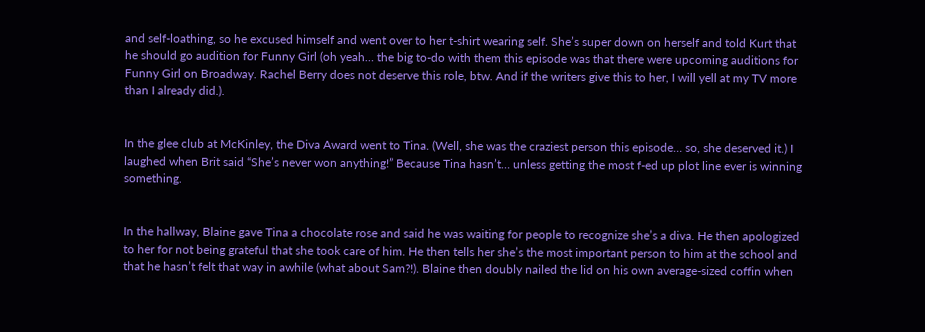and self-loathing, so he excused himself and went over to her t-shirt wearing self. She’s super down on herself and told Kurt that he should go audition for Funny Girl (oh yeah… the big to-do with them this episode was that there were upcoming auditions for Funny Girl on Broadway. Rachel Berry does not deserve this role, btw. And if the writers give this to her, I will yell at my TV more than I already did.).


In the glee club at McKinley, the Diva Award went to Tina. (Well, she was the craziest person this episode… so, she deserved it.) I laughed when Brit said “She’s never won anything!” Because Tina hasn’t… unless getting the most f-ed up plot line ever is winning something.


In the hallway, Blaine gave Tina a chocolate rose and said he was waiting for people to recognize she’s a diva. He then apologized to her for not being grateful that she took care of him. He then tells her she’s the most important person to him at the school and that he hasn’t felt that way in awhile (what about Sam?!). Blaine then doubly nailed the lid on his own average-sized coffin when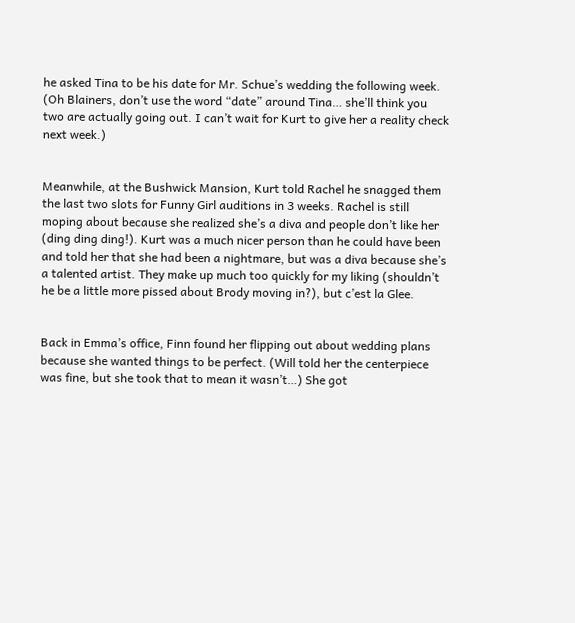he asked Tina to be his date for Mr. Schue’s wedding the following week. (Oh Blainers, don’t use the word “date” around Tina… she’ll think you two are actually going out. I can’t wait for Kurt to give her a reality check next week.)


Meanwhile, at the Bushwick Mansion, Kurt told Rachel he snagged them the last two slots for Funny Girl auditions in 3 weeks. Rachel is still moping about because she realized she’s a diva and people don’t like her (ding ding ding!). Kurt was a much nicer person than he could have been and told her that she had been a nightmare, but was a diva because she’s a talented artist. They make up much too quickly for my liking (shouldn’t he be a little more pissed about Brody moving in?), but c’est la Glee.


Back in Emma’s office, Finn found her flipping out about wedding plans because she wanted things to be perfect. (Will told her the centerpiece was fine, but she took that to mean it wasn’t…) She got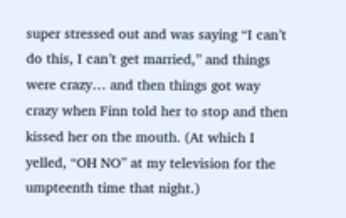super stressed out and was saying “I can’t do this, I can’t get married,” and things were crazy… and then things got way crazy when Finn told her to stop and then kissed her on the mouth. (At which I yelled, “OH NO” at my television for the umpteenth time that night.)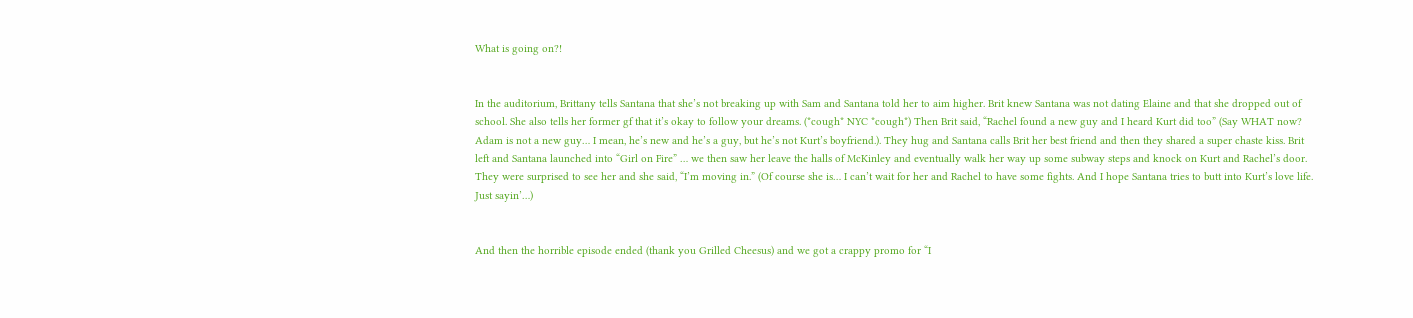What is going on?!


In the auditorium, Brittany tells Santana that she’s not breaking up with Sam and Santana told her to aim higher. Brit knew Santana was not dating Elaine and that she dropped out of school. She also tells her former gf that it’s okay to follow your dreams. (*cough* NYC *cough*) Then Brit said, “Rachel found a new guy and I heard Kurt did too” (Say WHAT now? Adam is not a new guy… I mean, he’s new and he’s a guy, but he’s not Kurt’s boyfriend.). They hug and Santana calls Brit her best friend and then they shared a super chaste kiss. Brit left and Santana launched into “Girl on Fire” … we then saw her leave the halls of McKinley and eventually walk her way up some subway steps and knock on Kurt and Rachel’s door. They were surprised to see her and she said, “I’m moving in.” (Of course she is… I can’t wait for her and Rachel to have some fights. And I hope Santana tries to butt into Kurt’s love life. Just sayin’…)


And then the horrible episode ended (thank you Grilled Cheesus) and we got a crappy promo for “I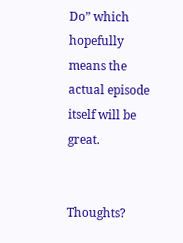Do” which hopefully means the actual episode itself will be great.


Thoughts?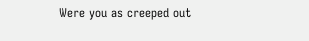Were you as creeped out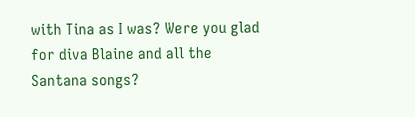with Tina as I was? Were you glad for diva Blaine and all the Santana songs?